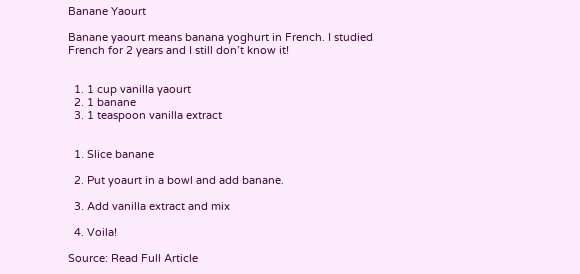Banane Yaourt

Banane yaourt means banana yoghurt in French. I studied French for 2 years and I still don’t know it!


  1. 1 cup vanilla yaourt
  2. 1 banane
  3. 1 teaspoon vanilla extract


  1. Slice banane

  2. Put yoaurt in a bowl and add banane.

  3. Add vanilla extract and mix

  4. Voila!

Source: Read Full Article